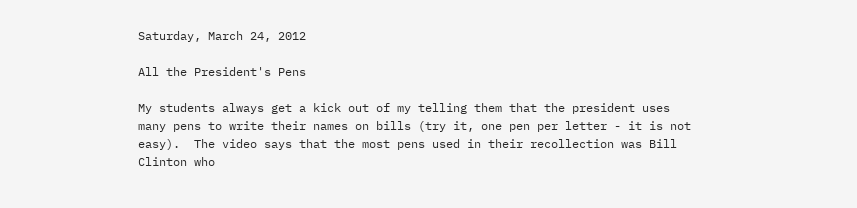Saturday, March 24, 2012

All the President's Pens

My students always get a kick out of my telling them that the president uses many pens to write their names on bills (try it, one pen per letter - it is not easy).  The video says that the most pens used in their recollection was Bill Clinton who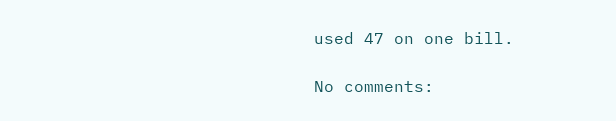used 47 on one bill.

No comments: